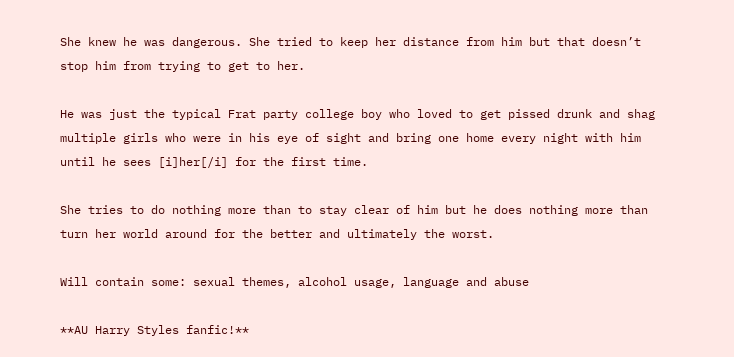She knew he was dangerous. She tried to keep her distance from him but that doesn’t stop him from trying to get to her.

He was just the typical Frat party college boy who loved to get pissed drunk and shag multiple girls who were in his eye of sight and bring one home every night with him until he sees [i]her[/i] for the first time.

She tries to do nothing more than to stay clear of him but he does nothing more than turn her world around for the better and ultimately the worst.

Will contain some: sexual themes, alcohol usage, language and abuse

**AU Harry Styles fanfic!**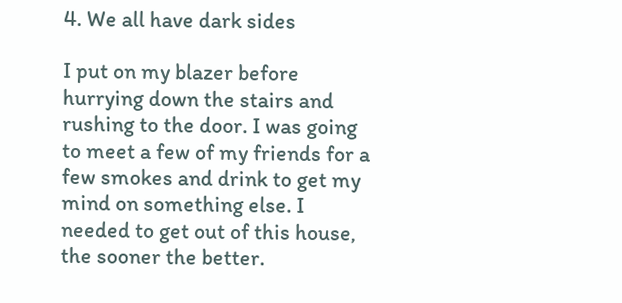4. We all have dark sides

I put on my blazer before hurrying down the stairs and rushing to the door. I was going to meet a few of my friends for a few smokes and drink to get my mind on something else. I needed to get out of this house, the sooner the better.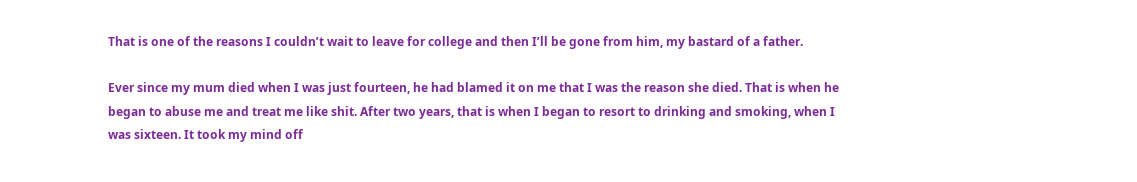That is one of the reasons I couldn’t wait to leave for college and then I’ll be gone from him, my bastard of a father.

Ever since my mum died when I was just fourteen, he had blamed it on me that I was the reason she died. That is when he began to abuse me and treat me like shit. After two years, that is when I began to resort to drinking and smoking, when I was sixteen. It took my mind off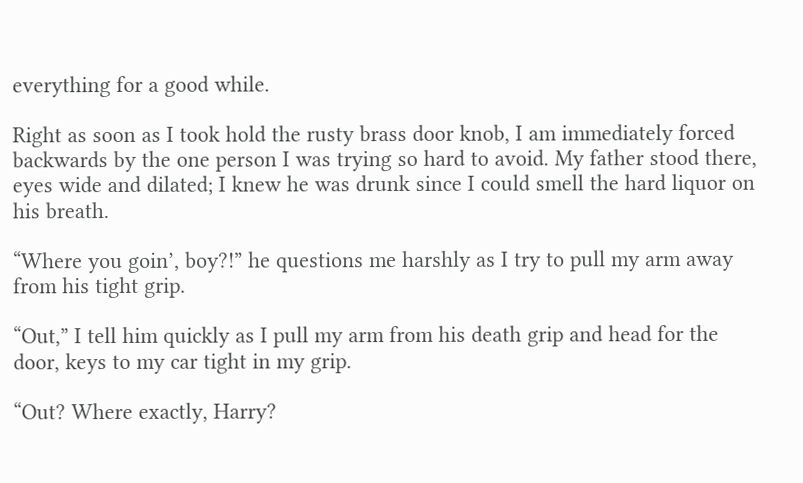everything for a good while.

Right as soon as I took hold the rusty brass door knob, I am immediately forced backwards by the one person I was trying so hard to avoid. My father stood there, eyes wide and dilated; I knew he was drunk since I could smell the hard liquor on his breath.

“Where you goin’, boy?!” he questions me harshly as I try to pull my arm away from his tight grip.

“Out,” I tell him quickly as I pull my arm from his death grip and head for the door, keys to my car tight in my grip.

“Out? Where exactly, Harry?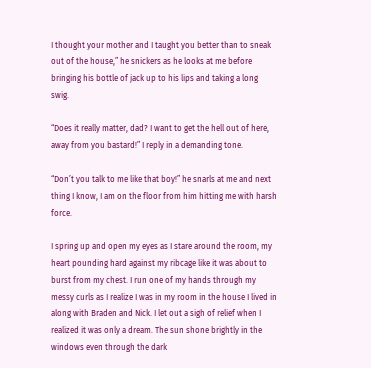I thought your mother and I taught you better than to sneak out of the house,” he snickers as he looks at me before bringing his bottle of jack up to his lips and taking a long swig.

“Does it really matter, dad? I want to get the hell out of here, away from you bastard!” I reply in a demanding tone.

“Don’t you talk to me like that boy!” he snarls at me and next thing I know, I am on the floor from him hitting me with harsh force.

I spring up and open my eyes as I stare around the room, my heart pounding hard against my ribcage like it was about to burst from my chest. I run one of my hands through my messy curls as I realize I was in my room in the house I lived in along with Braden and Nick. I let out a sigh of relief when I realized it was only a dream. The sun shone brightly in the windows even through the dark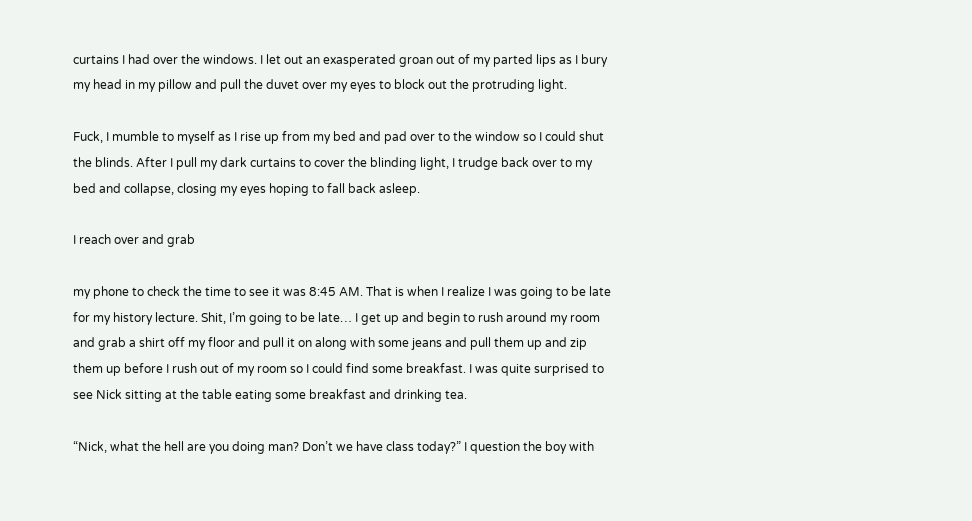curtains I had over the windows. I let out an exasperated groan out of my parted lips as I bury my head in my pillow and pull the duvet over my eyes to block out the protruding light.

Fuck, I mumble to myself as I rise up from my bed and pad over to the window so I could shut the blinds. After I pull my dark curtains to cover the blinding light, I trudge back over to my bed and collapse, closing my eyes hoping to fall back asleep.

I reach over and grab

my phone to check the time to see it was 8:45 AM. That is when I realize I was going to be late for my history lecture. Shit, I’m going to be late… I get up and begin to rush around my room and grab a shirt off my floor and pull it on along with some jeans and pull them up and zip them up before I rush out of my room so I could find some breakfast. I was quite surprised to see Nick sitting at the table eating some breakfast and drinking tea.

“Nick, what the hell are you doing man? Don’t we have class today?” I question the boy with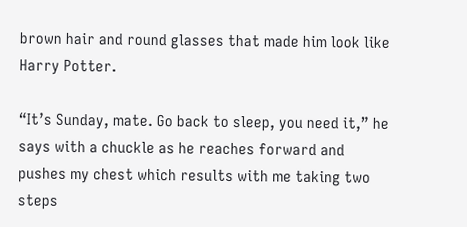brown hair and round glasses that made him look like Harry Potter.

“It’s Sunday, mate. Go back to sleep, you need it,” he says with a chuckle as he reaches forward and pushes my chest which results with me taking two steps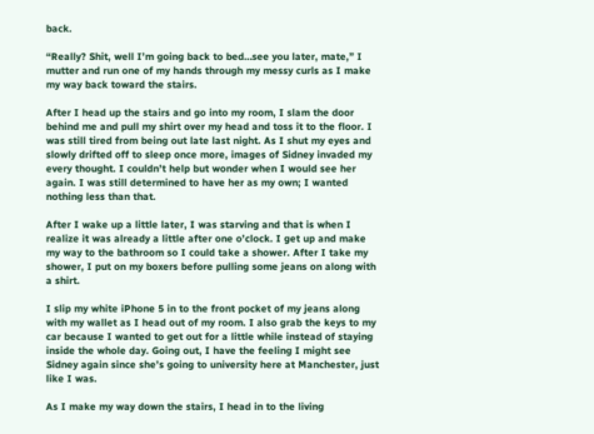back.

“Really? Shit, well I’m going back to bed…see you later, mate,” I mutter and run one of my hands through my messy curls as I make my way back toward the stairs.

After I head up the stairs and go into my room, I slam the door behind me and pull my shirt over my head and toss it to the floor. I was still tired from being out late last night. As I shut my eyes and slowly drifted off to sleep once more, images of Sidney invaded my every thought. I couldn’t help but wonder when I would see her again. I was still determined to have her as my own; I wanted nothing less than that.

After I wake up a little later, I was starving and that is when I realize it was already a little after one o’clock. I get up and make my way to the bathroom so I could take a shower. After I take my shower, I put on my boxers before pulling some jeans on along with a shirt.

I slip my white iPhone 5 in to the front pocket of my jeans along with my wallet as I head out of my room. I also grab the keys to my car because I wanted to get out for a little while instead of staying inside the whole day. Going out, I have the feeling I might see Sidney again since she’s going to university here at Manchester, just like I was.

As I make my way down the stairs, I head in to the living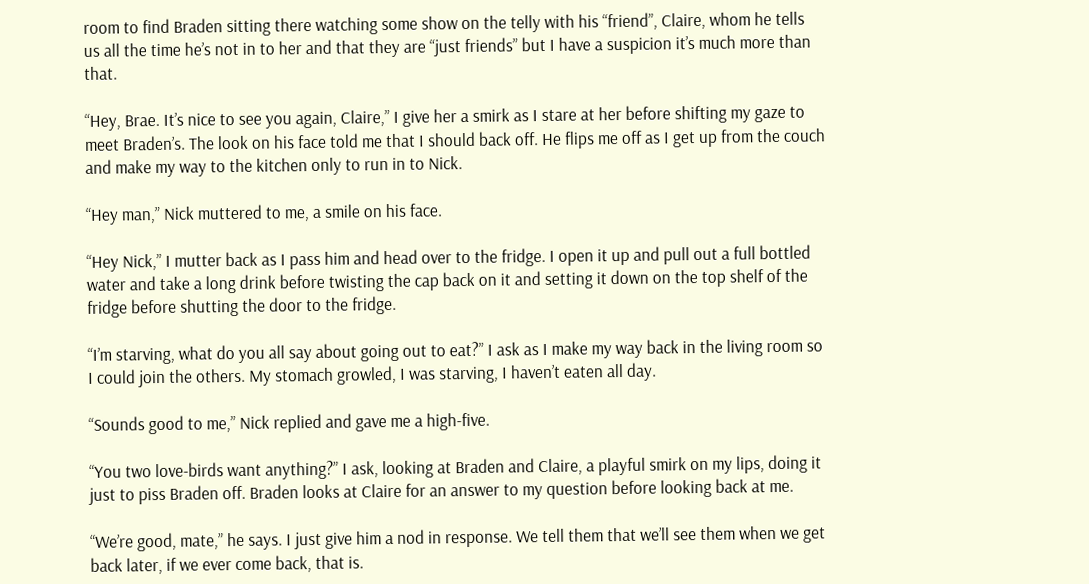room to find Braden sitting there watching some show on the telly with his “friend”, Claire, whom he tells us all the time he’s not in to her and that they are “just friends” but I have a suspicion it’s much more than that.

“Hey, Brae. It’s nice to see you again, Claire,” I give her a smirk as I stare at her before shifting my gaze to meet Braden’s. The look on his face told me that I should back off. He flips me off as I get up from the couch and make my way to the kitchen only to run in to Nick.

“Hey man,” Nick muttered to me, a smile on his face.

“Hey Nick,” I mutter back as I pass him and head over to the fridge. I open it up and pull out a full bottled water and take a long drink before twisting the cap back on it and setting it down on the top shelf of the fridge before shutting the door to the fridge.

“I’m starving, what do you all say about going out to eat?” I ask as I make my way back in the living room so I could join the others. My stomach growled, I was starving, I haven’t eaten all day.

“Sounds good to me,” Nick replied and gave me a high-five.

“You two love-birds want anything?” I ask, looking at Braden and Claire, a playful smirk on my lips, doing it just to piss Braden off. Braden looks at Claire for an answer to my question before looking back at me.

“We’re good, mate,” he says. I just give him a nod in response. We tell them that we’ll see them when we get back later, if we ever come back, that is.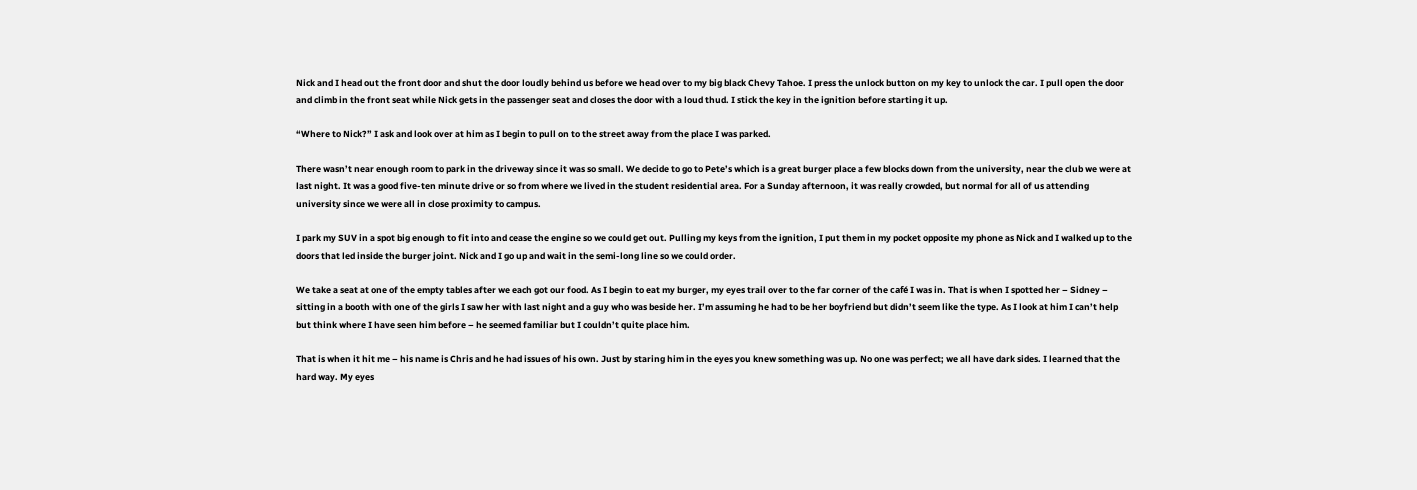Nick and I head out the front door and shut the door loudly behind us before we head over to my big black Chevy Tahoe. I press the unlock button on my key to unlock the car. I pull open the door and climb in the front seat while Nick gets in the passenger seat and closes the door with a loud thud. I stick the key in the ignition before starting it up.

“Where to Nick?” I ask and look over at him as I begin to pull on to the street away from the place I was parked.

There wasn’t near enough room to park in the driveway since it was so small. We decide to go to Pete’s which is a great burger place a few blocks down from the university, near the club we were at last night. It was a good five-ten minute drive or so from where we lived in the student residential area. For a Sunday afternoon, it was really crowded, but normal for all of us attending university since we were all in close proximity to campus.

I park my SUV in a spot big enough to fit into and cease the engine so we could get out. Pulling my keys from the ignition, I put them in my pocket opposite my phone as Nick and I walked up to the doors that led inside the burger joint. Nick and I go up and wait in the semi-long line so we could order.

We take a seat at one of the empty tables after we each got our food. As I begin to eat my burger, my eyes trail over to the far corner of the café I was in. That is when I spotted her – Sidney – sitting in a booth with one of the girls I saw her with last night and a guy who was beside her. I’m assuming he had to be her boyfriend but didn’t seem like the type. As I look at him I can’t help but think where I have seen him before – he seemed familiar but I couldn’t quite place him.

That is when it hit me – his name is Chris and he had issues of his own. Just by staring him in the eyes you knew something was up. No one was perfect; we all have dark sides. I learned that the hard way. My eyes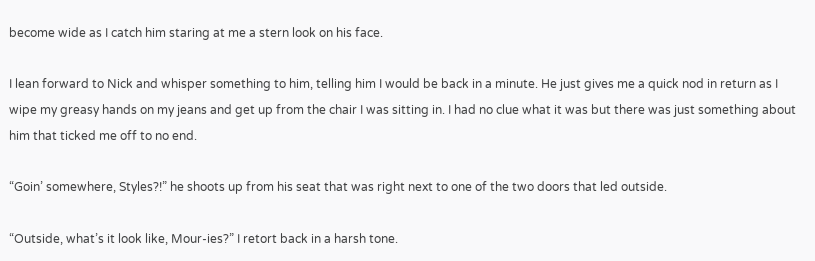become wide as I catch him staring at me a stern look on his face.

I lean forward to Nick and whisper something to him, telling him I would be back in a minute. He just gives me a quick nod in return as I wipe my greasy hands on my jeans and get up from the chair I was sitting in. I had no clue what it was but there was just something about him that ticked me off to no end.

“Goin’ somewhere, Styles?!” he shoots up from his seat that was right next to one of the two doors that led outside.

“Outside, what’s it look like, Mour-ies?” I retort back in a harsh tone.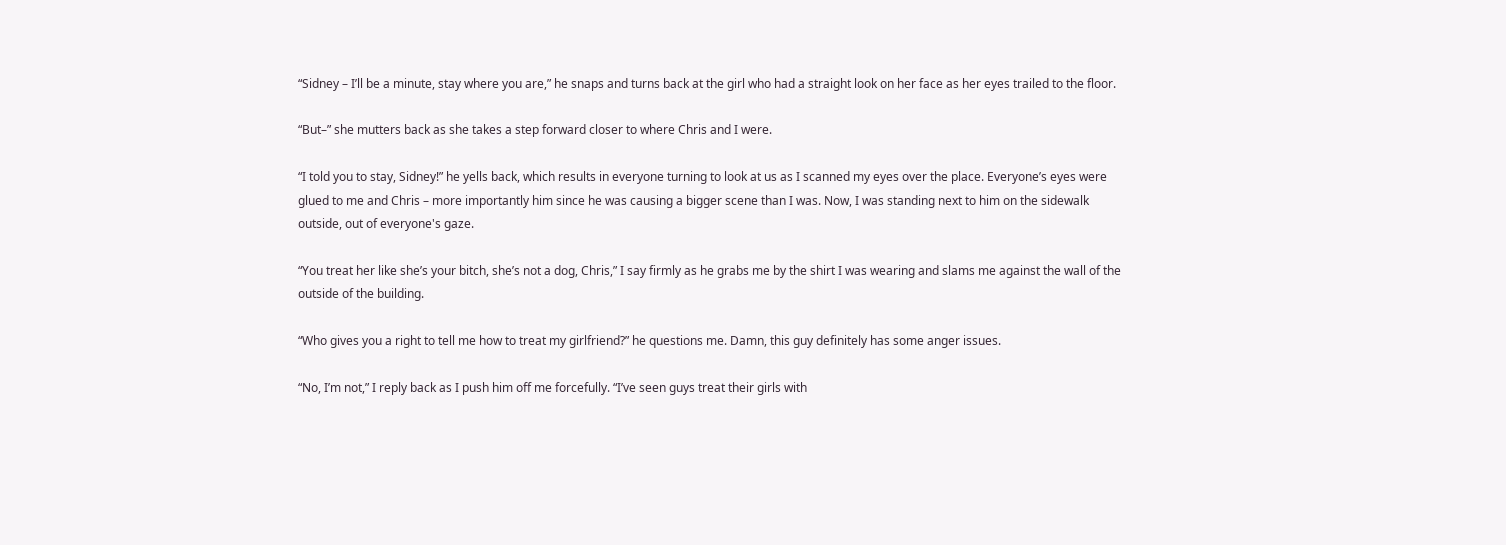“Sidney – I’ll be a minute, stay where you are,” he snaps and turns back at the girl who had a straight look on her face as her eyes trailed to the floor.

“But–” she mutters back as she takes a step forward closer to where Chris and I were.

“I told you to stay, Sidney!” he yells back, which results in everyone turning to look at us as I scanned my eyes over the place. Everyone’s eyes were glued to me and Chris – more importantly him since he was causing a bigger scene than I was. Now, I was standing next to him on the sidewalk outside, out of everyone's gaze.

“You treat her like she’s your bitch, she’s not a dog, Chris,” I say firmly as he grabs me by the shirt I was wearing and slams me against the wall of the outside of the building.

“Who gives you a right to tell me how to treat my girlfriend?” he questions me. Damn, this guy definitely has some anger issues.

“No, I’m not,” I reply back as I push him off me forcefully. “I’ve seen guys treat their girls with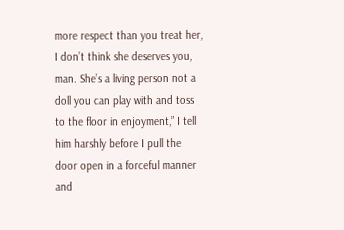more respect than you treat her, I don’t think she deserves you, man. She’s a living person not a doll you can play with and toss to the floor in enjoyment,” I tell him harshly before I pull the door open in a forceful manner and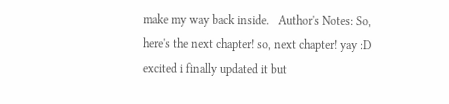make my way back inside.   Author's Notes: So, here's the next chapter! so, next chapter! yay :D excited i finally updated it but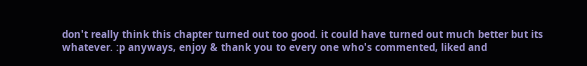don't really think this chapter turned out too good. it could have turned out much better but its whatever. :p anyways, enjoy & thank you to every one who's commented, liked and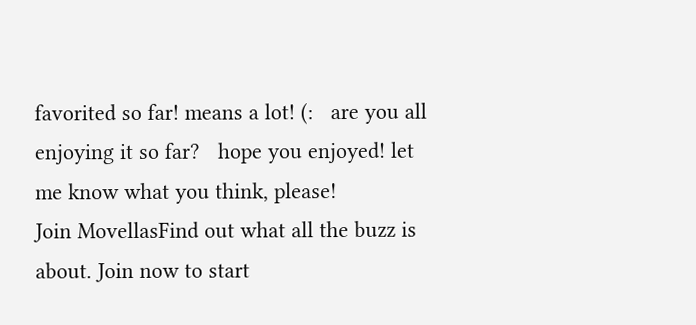favorited so far! means a lot! (:   are you all enjoying it so far?   hope you enjoyed! let me know what you think, please!
Join MovellasFind out what all the buzz is about. Join now to start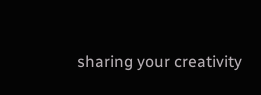sharing your creativity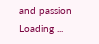and passion
Loading ...